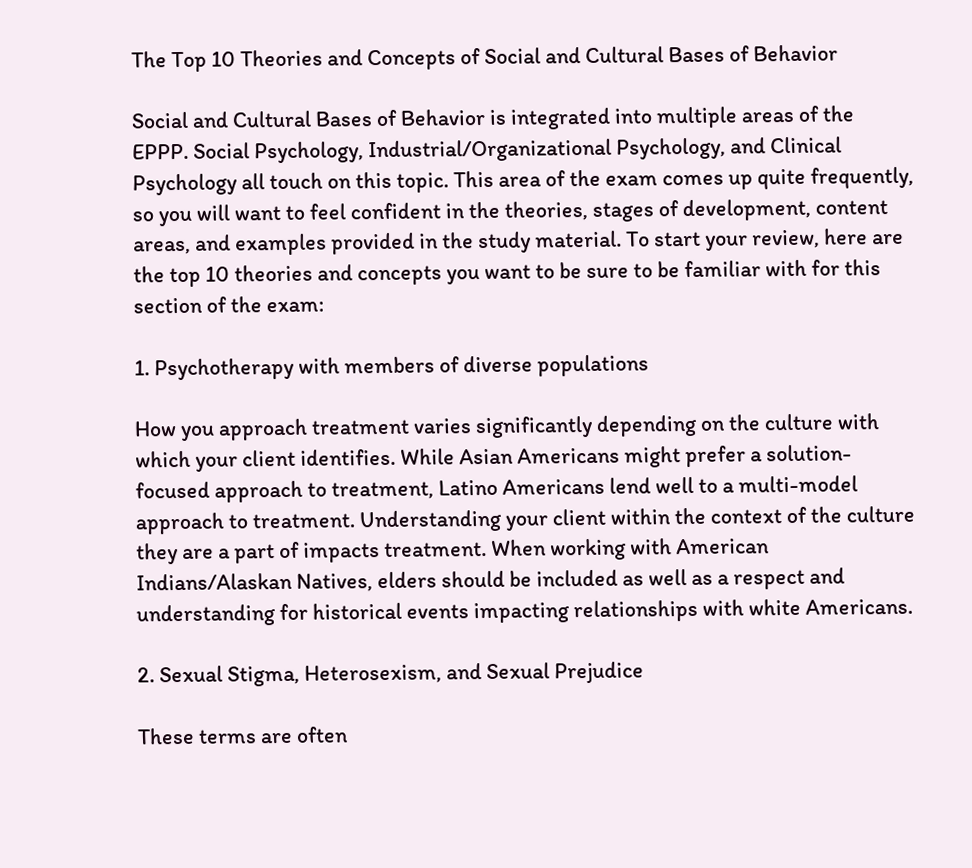The Top 10 Theories and Concepts of Social and Cultural Bases of Behavior

Social and Cultural Bases of Behavior is integrated into multiple areas of the EPPP. Social Psychology, Industrial/Organizational Psychology, and Clinical Psychology all touch on this topic. This area of the exam comes up quite frequently, so you will want to feel confident in the theories, stages of development, content areas, and examples provided in the study material. To start your review, here are the top 10 theories and concepts you want to be sure to be familiar with for this section of the exam:

1. Psychotherapy with members of diverse populations

How you approach treatment varies significantly depending on the culture with which your client identifies. While Asian Americans might prefer a solution-focused approach to treatment, Latino Americans lend well to a multi-model approach to treatment. Understanding your client within the context of the culture they are a part of impacts treatment. When working with American Indians/Alaskan Natives, elders should be included as well as a respect and understanding for historical events impacting relationships with white Americans.

2. Sexual Stigma, Heterosexism, and Sexual Prejudice

These terms are often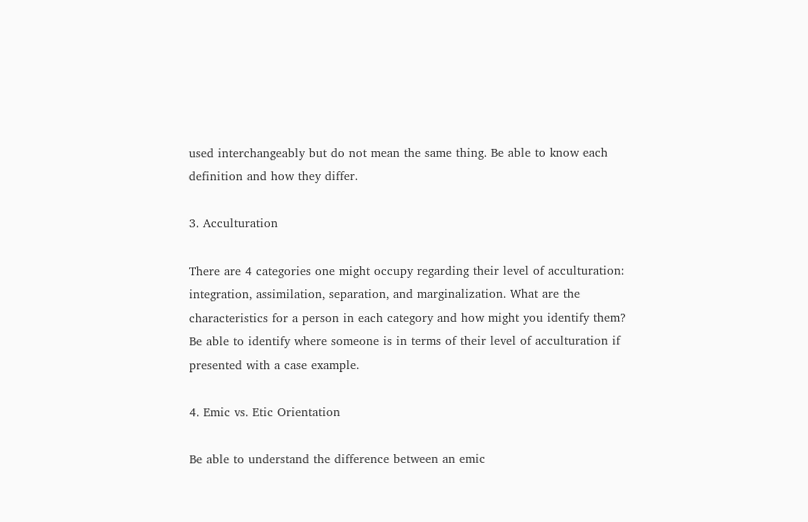used interchangeably but do not mean the same thing. Be able to know each definition and how they differ.

3. Acculturation

There are 4 categories one might occupy regarding their level of acculturation: integration, assimilation, separation, and marginalization. What are the characteristics for a person in each category and how might you identify them? Be able to identify where someone is in terms of their level of acculturation if presented with a case example.

4. Emic vs. Etic Orientation

Be able to understand the difference between an emic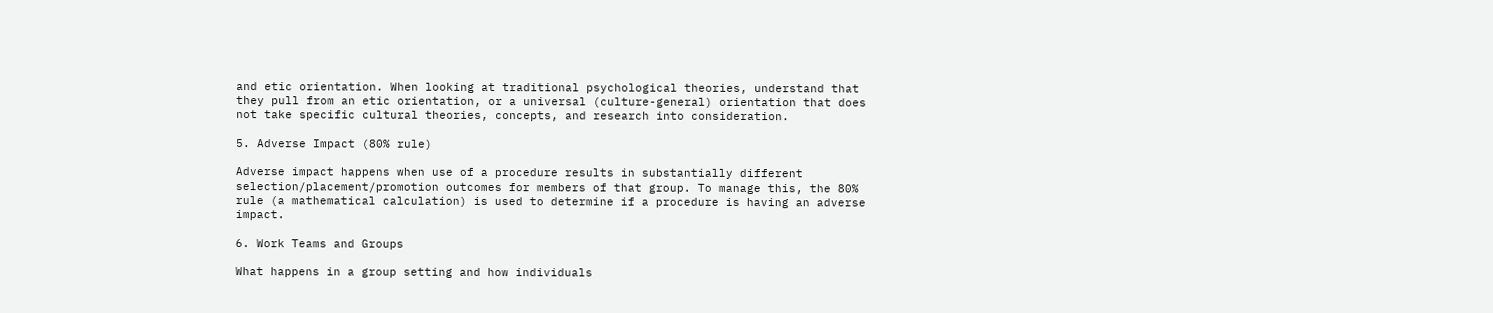and etic orientation. When looking at traditional psychological theories, understand that they pull from an etic orientation, or a universal (culture-general) orientation that does not take specific cultural theories, concepts, and research into consideration.

5. Adverse Impact (80% rule)

Adverse impact happens when use of a procedure results in substantially different selection/placement/promotion outcomes for members of that group. To manage this, the 80% rule (a mathematical calculation) is used to determine if a procedure is having an adverse impact.

6. Work Teams and Groups

What happens in a group setting and how individuals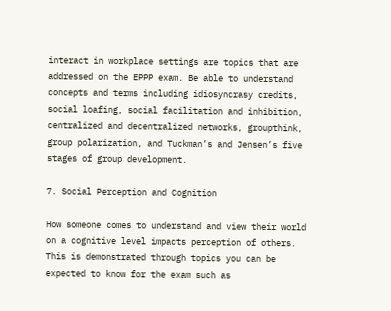interact in workplace settings are topics that are addressed on the EPPP exam. Be able to understand concepts and terms including idiosyncrasy credits, social loafing, social facilitation and inhibition, centralized and decentralized networks, groupthink, group polarization, and Tuckman’s and Jensen’s five stages of group development.

7. Social Perception and Cognition

How someone comes to understand and view their world on a cognitive level impacts perception of others. This is demonstrated through topics you can be expected to know for the exam such as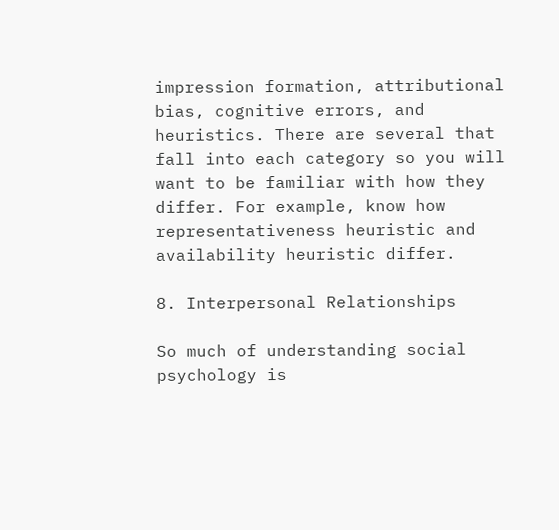impression formation, attributional bias, cognitive errors, and heuristics. There are several that fall into each category so you will want to be familiar with how they differ. For example, know how representativeness heuristic and availability heuristic differ.

8. Interpersonal Relationships

So much of understanding social psychology is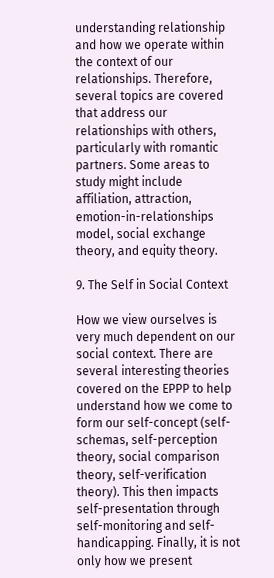understanding relationship and how we operate within the context of our relationships. Therefore, several topics are covered that address our relationships with others, particularly with romantic partners. Some areas to study might include affiliation, attraction, emotion-in-relationships model, social exchange theory, and equity theory.

9. The Self in Social Context

How we view ourselves is very much dependent on our social context. There are several interesting theories covered on the EPPP to help understand how we come to form our self-concept (self-schemas, self-perception theory, social comparison theory, self-verification theory). This then impacts self-presentation through self-monitoring and self-handicapping. Finally, it is not only how we present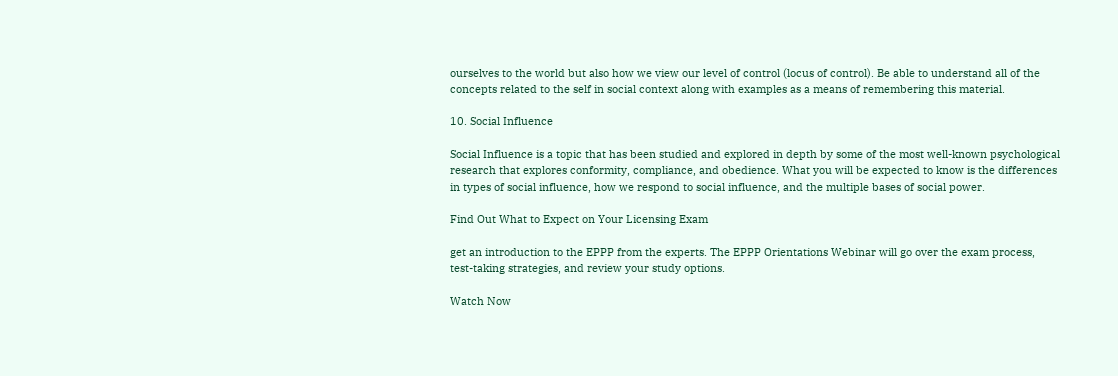ourselves to the world but also how we view our level of control (locus of control). Be able to understand all of the concepts related to the self in social context along with examples as a means of remembering this material.

10. Social Influence

Social Influence is a topic that has been studied and explored in depth by some of the most well-known psychological research that explores conformity, compliance, and obedience. What you will be expected to know is the differences in types of social influence, how we respond to social influence, and the multiple bases of social power.

Find Out What to Expect on Your Licensing Exam

get an introduction to the EPPP from the experts. The EPPP Orientations Webinar will go over the exam process, test-taking strategies, and review your study options.

Watch Now